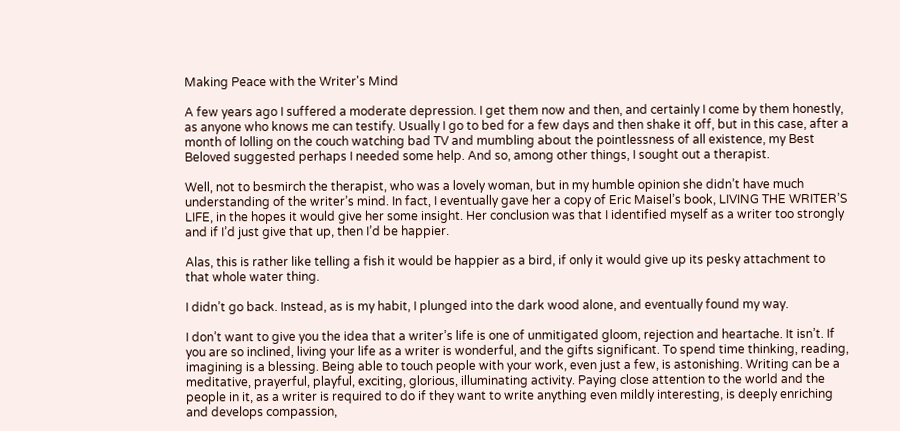Making Peace with the Writer's Mind

A few years ago I suffered a moderate depression. I get them now and then, and certainly I come by them honestly, as anyone who knows me can testify. Usually I go to bed for a few days and then shake it off, but in this case, after a month of lolling on the couch watching bad TV and mumbling about the pointlessness of all existence, my Best Beloved suggested perhaps I needed some help. And so, among other things, I sought out a therapist.

Well, not to besmirch the therapist, who was a lovely woman, but in my humble opinion she didn’t have much understanding of the writer’s mind. In fact, I eventually gave her a copy of Eric Maisel’s book, LIVING THE WRITER’S LIFE, in the hopes it would give her some insight. Her conclusion was that I identified myself as a writer too strongly and if I’d just give that up, then I’d be happier.

Alas, this is rather like telling a fish it would be happier as a bird, if only it would give up its pesky attachment to that whole water thing.

I didn’t go back. Instead, as is my habit, I plunged into the dark wood alone, and eventually found my way.

I don’t want to give you the idea that a writer’s life is one of unmitigated gloom, rejection and heartache. It isn’t. If you are so inclined, living your life as a writer is wonderful, and the gifts significant. To spend time thinking, reading, imagining is a blessing. Being able to touch people with your work, even just a few, is astonishing. Writing can be a meditative, prayerful, playful, exciting, glorious, illuminating activity. Paying close attention to the world and the people in it, as a writer is required to do if they want to write anything even mildly interesting, is deeply enriching and develops compassion,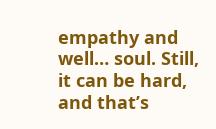empathy and well… soul. Still, it can be hard, and that’s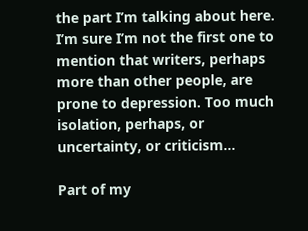the part I’m talking about here. I’m sure I’m not the first one to mention that writers, perhaps more than other people, are prone to depression. Too much isolation, perhaps, or uncertainty, or criticism…

Part of my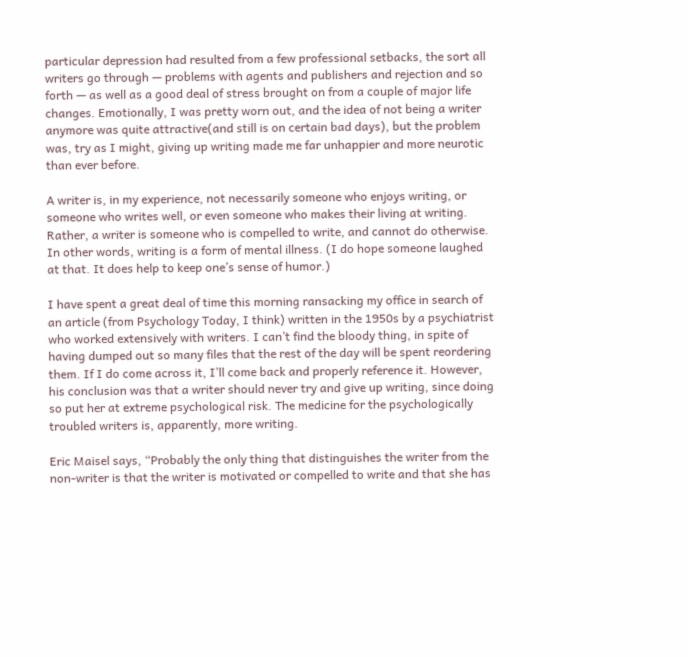particular depression had resulted from a few professional setbacks, the sort all writers go through — problems with agents and publishers and rejection and so forth — as well as a good deal of stress brought on from a couple of major life changes. Emotionally, I was pretty worn out, and the idea of not being a writer anymore was quite attractive(and still is on certain bad days), but the problem was, try as I might, giving up writing made me far unhappier and more neurotic than ever before.

A writer is, in my experience, not necessarily someone who enjoys writing, or someone who writes well, or even someone who makes their living at writing. Rather, a writer is someone who is compelled to write, and cannot do otherwise. In other words, writing is a form of mental illness. (I do hope someone laughed at that. It does help to keep one’s sense of humor.)

I have spent a great deal of time this morning ransacking my office in search of an article (from Psychology Today, I think) written in the 1950s by a psychiatrist who worked extensively with writers. I can’t find the bloody thing, in spite of having dumped out so many files that the rest of the day will be spent reordering them. If I do come across it, I’ll come back and properly reference it. However, his conclusion was that a writer should never try and give up writing, since doing so put her at extreme psychological risk. The medicine for the psychologically troubled writers is, apparently, more writing.

Eric Maisel says, “Probably the only thing that distinguishes the writer from the non-writer is that the writer is motivated or compelled to write and that she has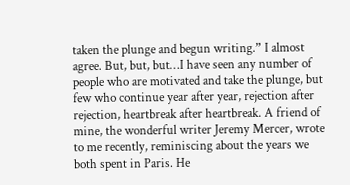taken the plunge and begun writing.” I almost agree. But, but, but…I have seen any number of people who are motivated and take the plunge, but few who continue year after year, rejection after rejection, heartbreak after heartbreak. A friend of mine, the wonderful writer Jeremy Mercer, wrote to me recently, reminiscing about the years we both spent in Paris. He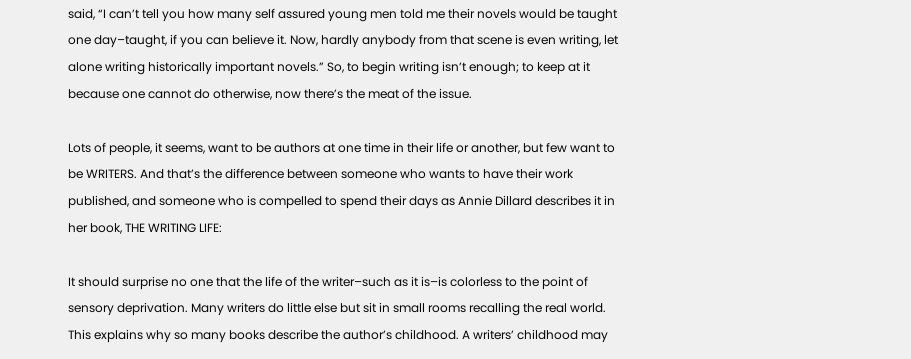said, “I can’t tell you how many self assured young men told me their novels would be taught one day–taught, if you can believe it. Now, hardly anybody from that scene is even writing, let alone writing historically important novels.” So, to begin writing isn’t enough; to keep at it because one cannot do otherwise, now there’s the meat of the issue.

Lots of people, it seems, want to be authors at one time in their life or another, but few want to be WRITERS. And that’s the difference between someone who wants to have their work published, and someone who is compelled to spend their days as Annie Dillard describes it in her book, THE WRITING LIFE:

It should surprise no one that the life of the writer–such as it is–is colorless to the point of sensory deprivation. Many writers do little else but sit in small rooms recalling the real world. This explains why so many books describe the author’s childhood. A writers’ childhood may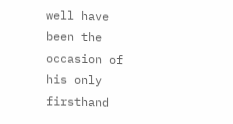well have been the occasion of his only firsthand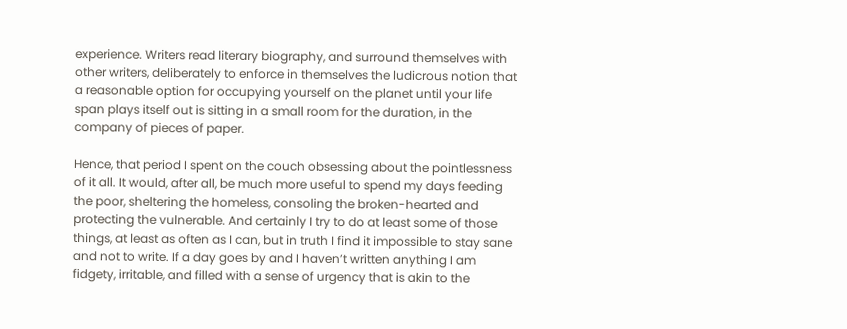experience. Writers read literary biography, and surround themselves with other writers, deliberately to enforce in themselves the ludicrous notion that a reasonable option for occupying yourself on the planet until your life span plays itself out is sitting in a small room for the duration, in the company of pieces of paper.

Hence, that period I spent on the couch obsessing about the pointlessness of it all. It would, after all, be much more useful to spend my days feeding the poor, sheltering the homeless, consoling the broken-hearted and protecting the vulnerable. And certainly I try to do at least some of those things, at least as often as I can, but in truth I find it impossible to stay sane and not to write. If a day goes by and I haven’t written anything I am fidgety, irritable, and filled with a sense of urgency that is akin to the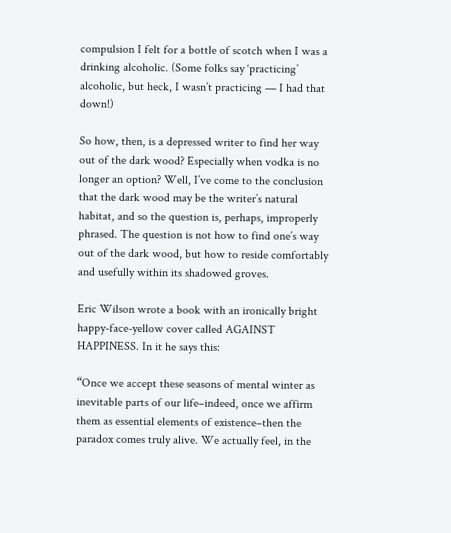compulsion I felt for a bottle of scotch when I was a drinking alcoholic. (Some folks say ‘practicing’ alcoholic, but heck, I wasn’t practicing — I had that down!)

So how, then, is a depressed writer to find her way out of the dark wood? Especially when vodka is no longer an option? Well, I’ve come to the conclusion that the dark wood may be the writer’s natural habitat, and so the question is, perhaps, improperly phrased. The question is not how to find one’s way out of the dark wood, but how to reside comfortably and usefully within its shadowed groves.

Eric Wilson wrote a book with an ironically bright happy-face-yellow cover called AGAINST HAPPINESS. In it he says this:

“Once we accept these seasons of mental winter as inevitable parts of our life–indeed, once we affirm them as essential elements of existence–then the paradox comes truly alive. We actually feel, in the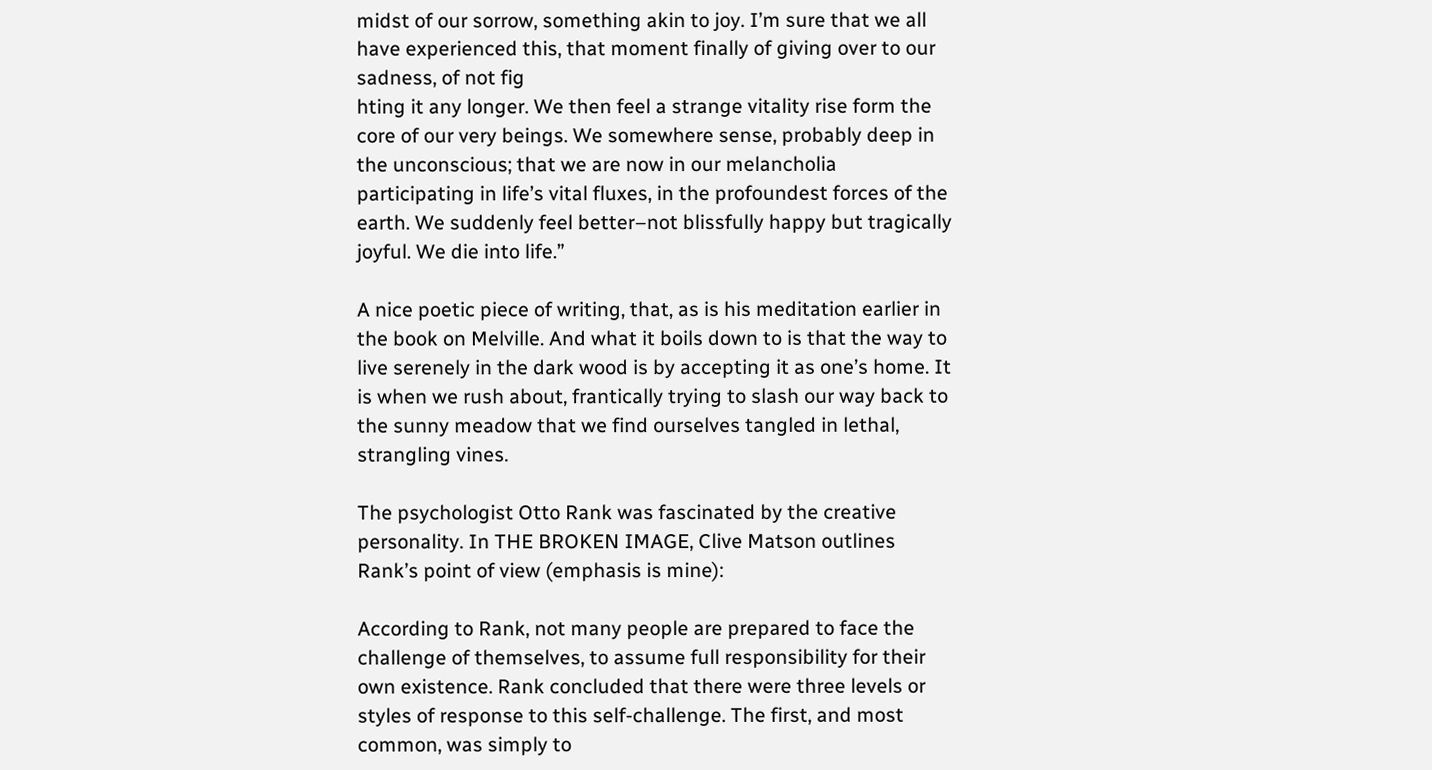midst of our sorrow, something akin to joy. I’m sure that we all have experienced this, that moment finally of giving over to our sadness, of not fig
hting it any longer. We then feel a strange vitality rise form the core of our very beings. We somewhere sense, probably deep in the unconscious; that we are now in our melancholia participating in life’s vital fluxes, in the profoundest forces of the earth. We suddenly feel better–not blissfully happy but tragically joyful. We die into life.”

A nice poetic piece of writing, that, as is his meditation earlier in the book on Melville. And what it boils down to is that the way to live serenely in the dark wood is by accepting it as one’s home. It is when we rush about, frantically trying to slash our way back to the sunny meadow that we find ourselves tangled in lethal, strangling vines.

The psychologist Otto Rank was fascinated by the creative personality. In THE BROKEN IMAGE, Clive Matson outlines Rank’s point of view (emphasis is mine):

According to Rank, not many people are prepared to face the challenge of themselves, to assume full responsibility for their own existence. Rank concluded that there were three levels or styles of response to this self-challenge. The first, and most common, was simply to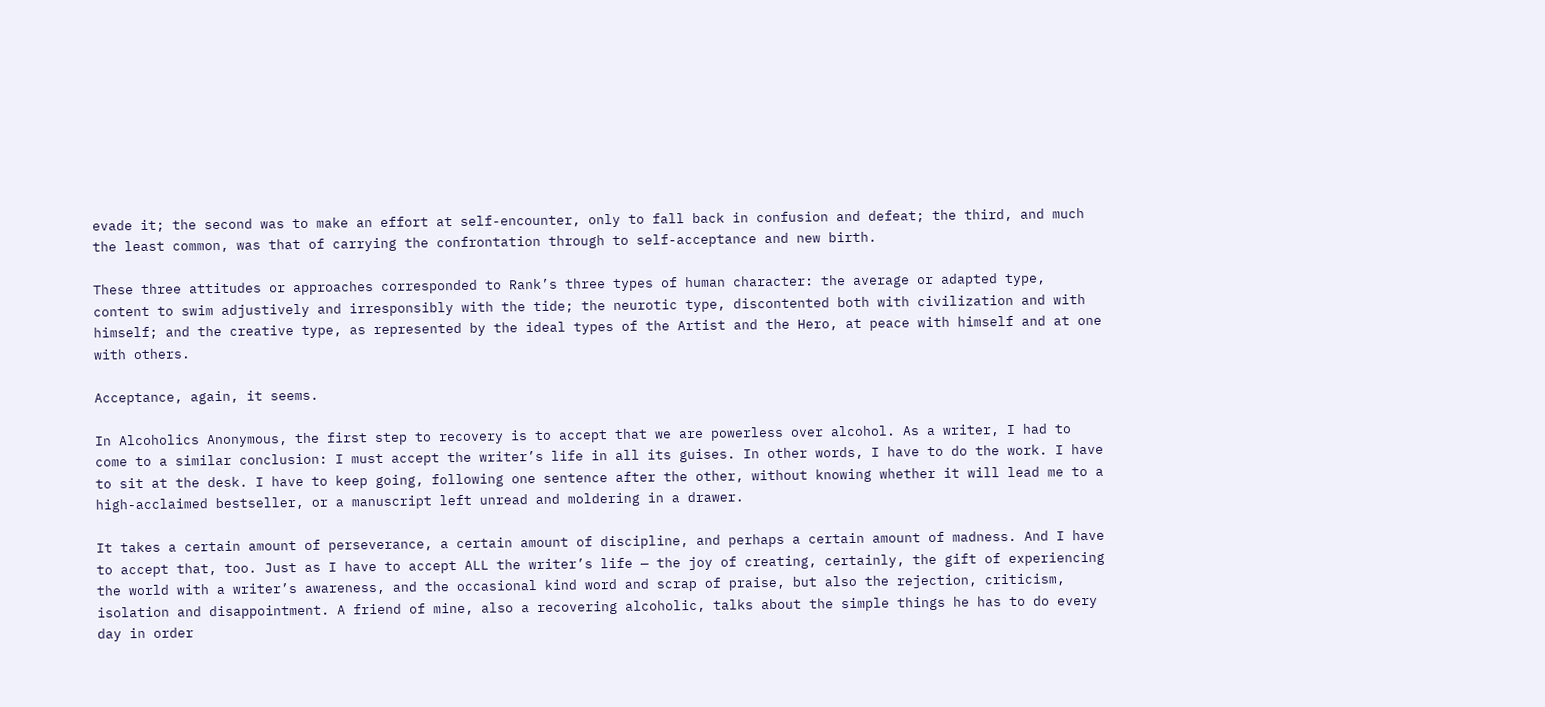evade it; the second was to make an effort at self-encounter, only to fall back in confusion and defeat; the third, and much the least common, was that of carrying the confrontation through to self-acceptance and new birth.

These three attitudes or approaches corresponded to Rank’s three types of human character: the average or adapted type, content to swim adjustively and irresponsibly with the tide; the neurotic type, discontented both with civilization and with himself; and the creative type, as represented by the ideal types of the Artist and the Hero, at peace with himself and at one with others.

Acceptance, again, it seems.

In Alcoholics Anonymous, the first step to recovery is to accept that we are powerless over alcohol. As a writer, I had to come to a similar conclusion: I must accept the writer’s life in all its guises. In other words, I have to do the work. I have to sit at the desk. I have to keep going, following one sentence after the other, without knowing whether it will lead me to a high-acclaimed bestseller, or a manuscript left unread and moldering in a drawer.

It takes a certain amount of perseverance, a certain amount of discipline, and perhaps a certain amount of madness. And I have to accept that, too. Just as I have to accept ALL the writer’s life — the joy of creating, certainly, the gift of experiencing the world with a writer’s awareness, and the occasional kind word and scrap of praise, but also the rejection, criticism, isolation and disappointment. A friend of mine, also a recovering alcoholic, talks about the simple things he has to do every day in order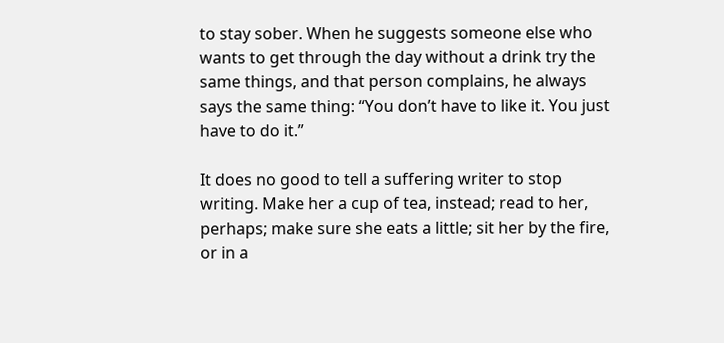to stay sober. When he suggests someone else who wants to get through the day without a drink try the same things, and that person complains, he always says the same thing: “You don’t have to like it. You just have to do it.”

It does no good to tell a suffering writer to stop writing. Make her a cup of tea, instead; read to her, perhaps; make sure she eats a little; sit her by the fire, or in a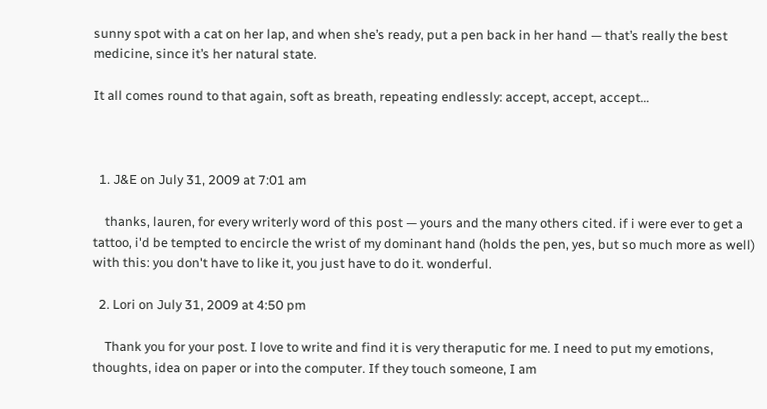sunny spot with a cat on her lap, and when she’s ready, put a pen back in her hand — that’s really the best medicine, since it’s her natural state.

It all comes round to that again, soft as breath, repeating endlessly: accept, accept, accept…



  1. J&E on July 31, 2009 at 7:01 am

    thanks, lauren, for every writerly word of this post — yours and the many others cited. if i were ever to get a tattoo, i'd be tempted to encircle the wrist of my dominant hand (holds the pen, yes, but so much more as well) with this: you don't have to like it, you just have to do it. wonderful.

  2. Lori on July 31, 2009 at 4:50 pm

    Thank you for your post. I love to write and find it is very theraputic for me. I need to put my emotions, thoughts, idea on paper or into the computer. If they touch someone, I am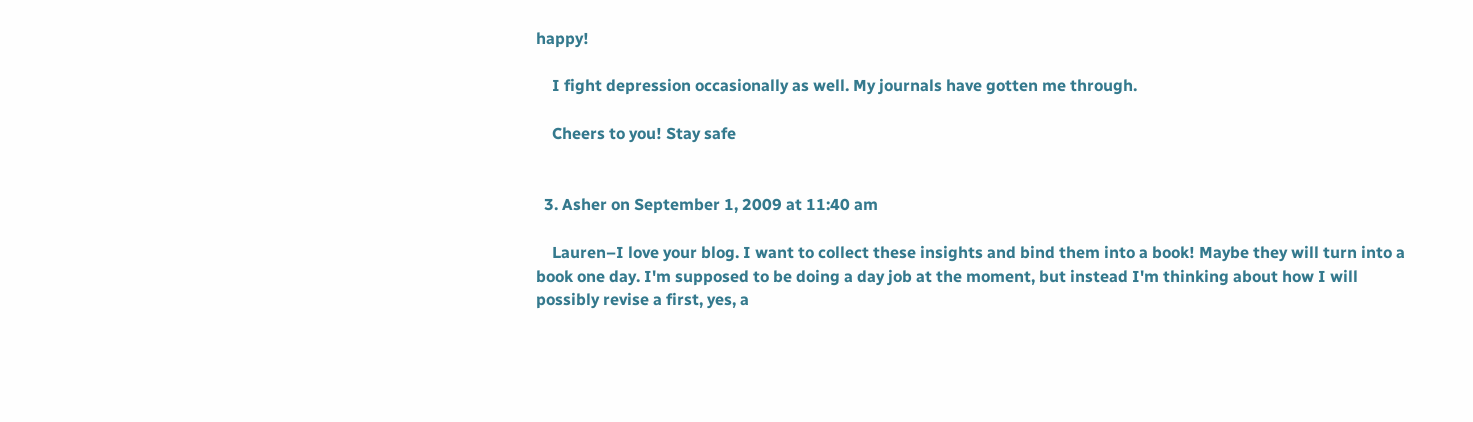happy!

    I fight depression occasionally as well. My journals have gotten me through.

    Cheers to you! Stay safe


  3. Asher on September 1, 2009 at 11:40 am

    Lauren–I love your blog. I want to collect these insights and bind them into a book! Maybe they will turn into a book one day. I'm supposed to be doing a day job at the moment, but instead I'm thinking about how I will possibly revise a first, yes, a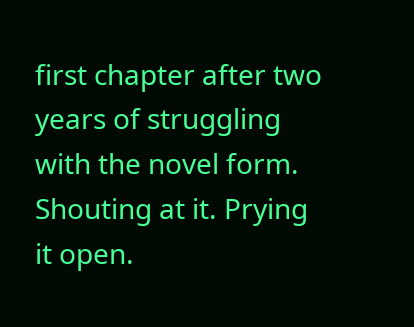first chapter after two years of struggling with the novel form. Shouting at it. Prying it open.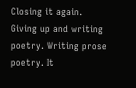Closing it again. Giving up and writing poetry. Writing prose poetry. It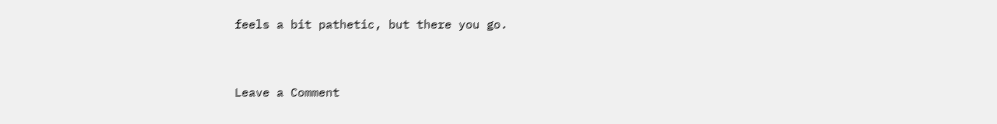feels a bit pathetic, but there you go.


Leave a Comment